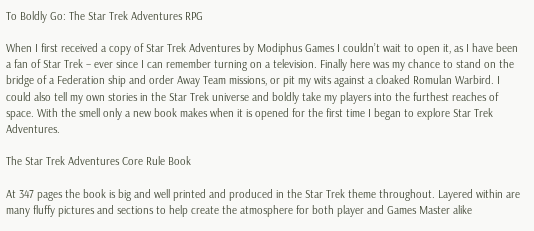To Boldly Go: The Star Trek Adventures RPG

When I first received a copy of Star Trek Adventures by Modiphus Games I couldn’t wait to open it, as I have been a fan of Star Trek – ever since I can remember turning on a television. Finally here was my chance to stand on the bridge of a Federation ship and order Away Team missions, or pit my wits against a cloaked Romulan Warbird. I could also tell my own stories in the Star Trek universe and boldly take my players into the furthest reaches of space. With the smell only a new book makes when it is opened for the first time I began to explore Star Trek Adventures.

The Star Trek Adventures Core Rule Book

At 347 pages the book is big and well printed and produced in the Star Trek theme throughout. Layered within are many fluffy pictures and sections to help create the atmosphere for both player and Games Master alike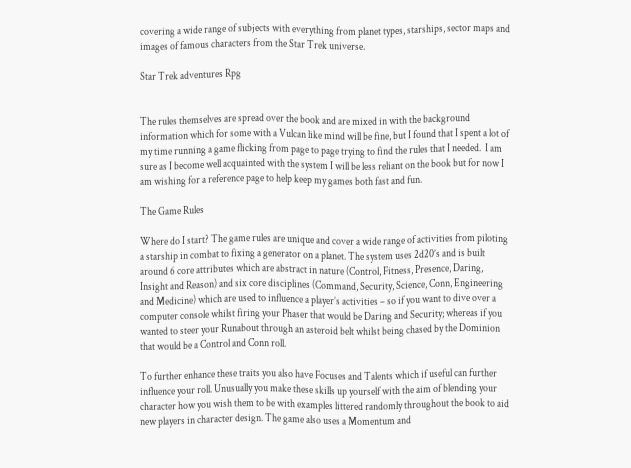covering a wide range of subjects with everything from planet types, starships, sector maps and images of famous characters from the Star Trek universe.

Star Trek adventures Rpg


The rules themselves are spread over the book and are mixed in with the background information which for some with a Vulcan like mind will be fine, but I found that I spent a lot of my time running a game flicking from page to page trying to find the rules that I needed.  I am sure as I become well acquainted with the system I will be less reliant on the book but for now I am wishing for a reference page to help keep my games both fast and fun.

The Game Rules

Where do I start? The game rules are unique and cover a wide range of activities from piloting a starship in combat to fixing a generator on a planet. The system uses 2d20’s and is built around 6 core attributes which are abstract in nature (Control, Fitness, Presence, Daring, Insight and Reason) and six core disciplines (Command, Security, Science, Conn, Engineering and Medicine) which are used to influence a player’s activities – so if you want to dive over a computer console whilst firing your Phaser that would be Daring and Security; whereas if you wanted to steer your Runabout through an asteroid belt whilst being chased by the Dominion that would be a Control and Conn roll.

To further enhance these traits you also have Focuses and Talents which if useful can further influence your roll. Unusually you make these skills up yourself with the aim of blending your character how you wish them to be with examples littered randomly throughout the book to aid new players in character design. The game also uses a Momentum and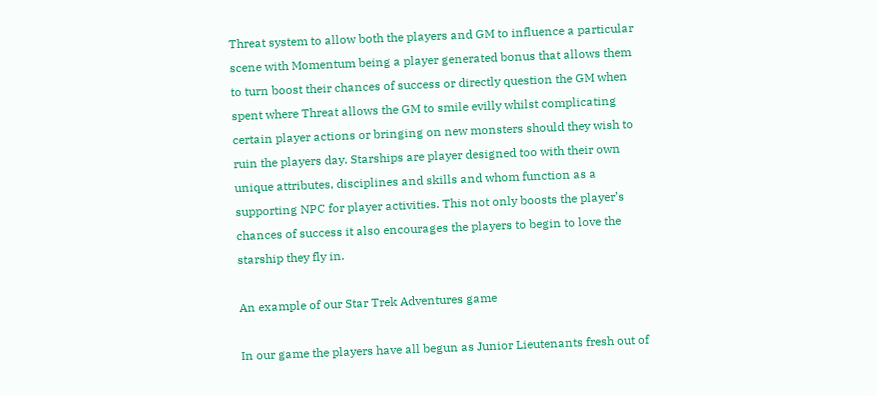Threat system to allow both the players and GM to influence a particular scene with Momentum being a player generated bonus that allows them to turn boost their chances of success or directly question the GM when spent where Threat allows the GM to smile evilly whilst complicating certain player actions or bringing on new monsters should they wish to ruin the players day. Starships are player designed too with their own unique attributes, disciplines and skills and whom function as a supporting NPC for player activities. This not only boosts the player’s chances of success it also encourages the players to begin to love the starship they fly in.

An example of our Star Trek Adventures game

In our game the players have all begun as Junior Lieutenants fresh out of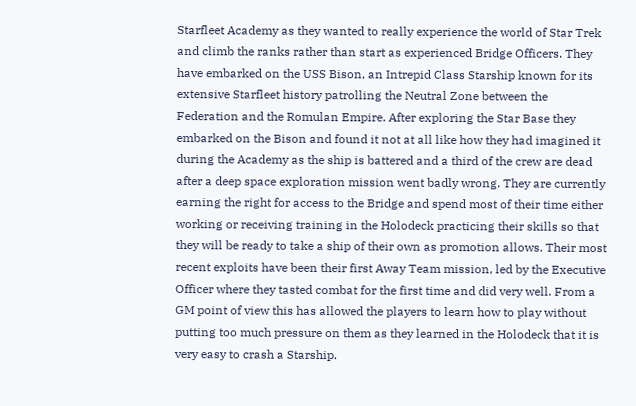Starfleet Academy as they wanted to really experience the world of Star Trek and climb the ranks rather than start as experienced Bridge Officers. They have embarked on the USS Bison, an Intrepid Class Starship known for its extensive Starfleet history patrolling the Neutral Zone between the Federation and the Romulan Empire. After exploring the Star Base they embarked on the Bison and found it not at all like how they had imagined it during the Academy as the ship is battered and a third of the crew are dead after a deep space exploration mission went badly wrong. They are currently earning the right for access to the Bridge and spend most of their time either working or receiving training in the Holodeck practicing their skills so that they will be ready to take a ship of their own as promotion allows. Their most recent exploits have been their first Away Team mission, led by the Executive Officer where they tasted combat for the first time and did very well. From a GM point of view this has allowed the players to learn how to play without putting too much pressure on them as they learned in the Holodeck that it is very easy to crash a Starship.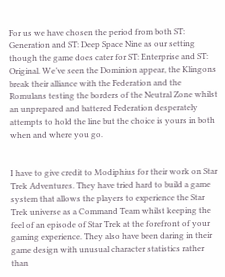For us we have chosen the period from both ST: Generation and ST: Deep Space Nine as our setting though the game does cater for ST: Enterprise and ST: Original. We’ve seen the Dominion appear, the Klingons break their alliance with the Federation and the Romulans testing the borders of the Neutral Zone whilst an unprepared and battered Federation desperately attempts to hold the line but the choice is yours in both when and where you go.


I have to give credit to Modiphius for their work on Star Trek Adventures. They have tried hard to build a game system that allows the players to experience the Star Trek universe as a Command Team whilst keeping the feel of an episode of Star Trek at the forefront of your gaming experience. They also have been daring in their game design with unusual character statistics rather than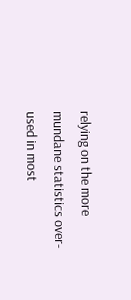relying on the more mundane statistics over-used in most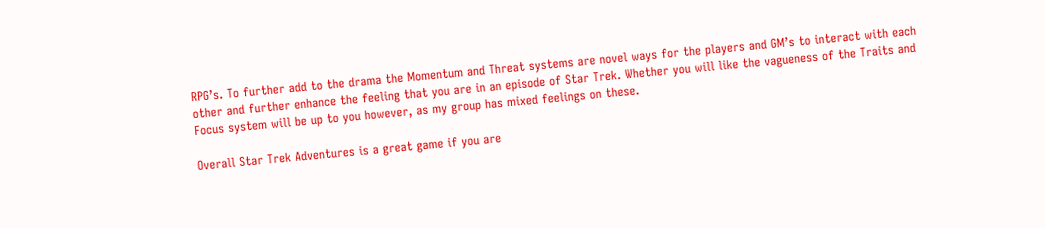RPG’s. To further add to the drama the Momentum and Threat systems are novel ways for the players and GM’s to interact with each other and further enhance the feeling that you are in an episode of Star Trek. Whether you will like the vagueness of the Traits and Focus system will be up to you however, as my group has mixed feelings on these.

Overall Star Trek Adventures is a great game if you are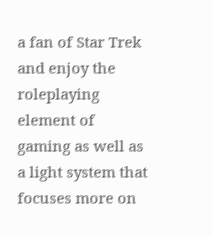a fan of Star Trek and enjoy the roleplaying element of gaming as well as a light system that focuses more on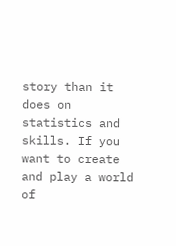story than it does on statistics and skills. If you want to create and play a world of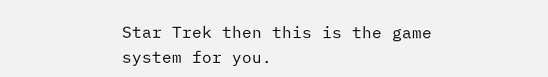Star Trek then this is the game system for you.